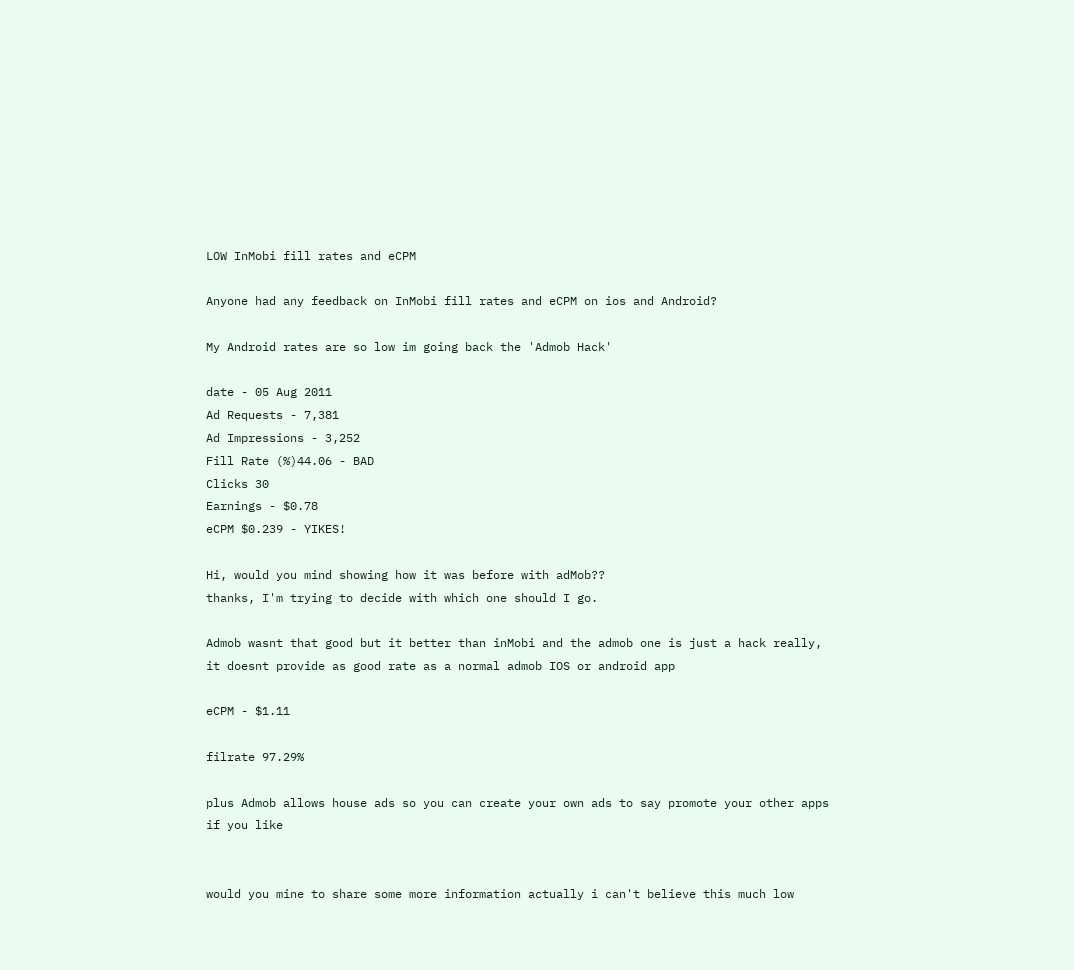LOW InMobi fill rates and eCPM

Anyone had any feedback on InMobi fill rates and eCPM on ios and Android?

My Android rates are so low im going back the 'Admob Hack'

date - 05 Aug 2011
Ad Requests - 7,381
Ad Impressions - 3,252
Fill Rate (%)44.06 - BAD
Clicks 30
Earnings - $0.78
eCPM $0.239 - YIKES!

Hi, would you mind showing how it was before with adMob??
thanks, I'm trying to decide with which one should I go.

Admob wasnt that good but it better than inMobi and the admob one is just a hack really, it doesnt provide as good rate as a normal admob IOS or android app

eCPM - $1.11

filrate 97.29%

plus Admob allows house ads so you can create your own ads to say promote your other apps if you like


would you mine to share some more information actually i can't believe this much low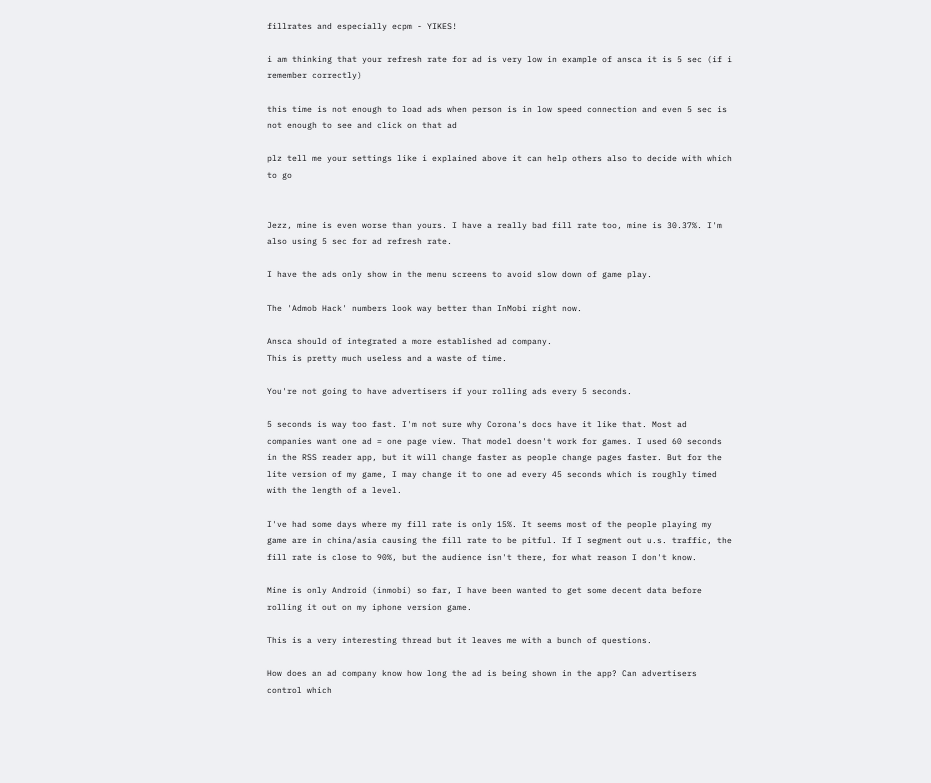fillrates and especially ecpm - YIKES!

i am thinking that your refresh rate for ad is very low in example of ansca it is 5 sec (if i remember correctly)

this time is not enough to load ads when person is in low speed connection and even 5 sec is not enough to see and click on that ad

plz tell me your settings like i explained above it can help others also to decide with which to go


Jezz, mine is even worse than yours. I have a really bad fill rate too, mine is 30.37%. I'm also using 5 sec for ad refresh rate.

I have the ads only show in the menu screens to avoid slow down of game play.

The 'Admob Hack' numbers look way better than InMobi right now.

Ansca should of integrated a more established ad company.
This is pretty much useless and a waste of time.

You're not going to have advertisers if your rolling ads every 5 seconds.

5 seconds is way too fast. I'm not sure why Corona's docs have it like that. Most ad companies want one ad = one page view. That model doesn't work for games. I used 60 seconds in the RSS reader app, but it will change faster as people change pages faster. But for the lite version of my game, I may change it to one ad every 45 seconds which is roughly timed with the length of a level.

I've had some days where my fill rate is only 15%. It seems most of the people playing my game are in china/asia causing the fill rate to be pitful. If I segment out u.s. traffic, the fill rate is close to 90%, but the audience isn't there, for what reason I don't know.

Mine is only Android (inmobi) so far, I have been wanted to get some decent data before rolling it out on my iphone version game.

This is a very interesting thread but it leaves me with a bunch of questions.

How does an ad company know how long the ad is being shown in the app? Can advertisers control which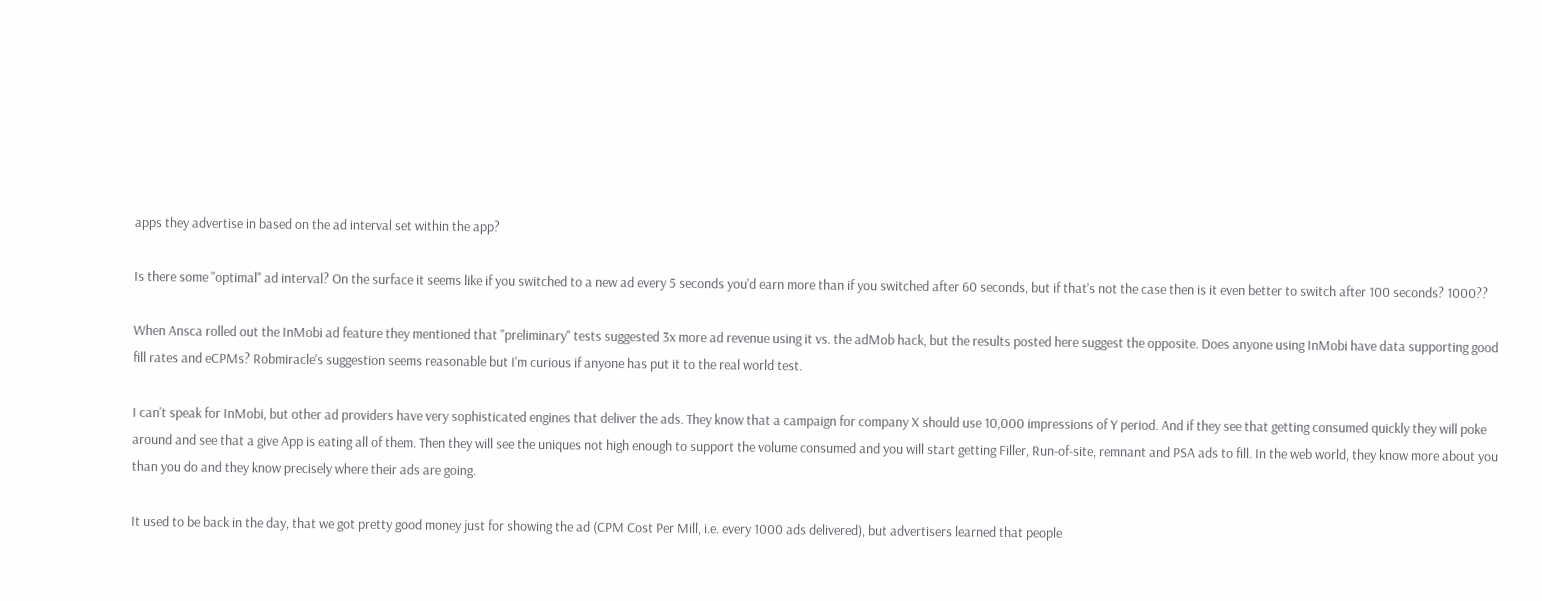apps they advertise in based on the ad interval set within the app?

Is there some "optimal" ad interval? On the surface it seems like if you switched to a new ad every 5 seconds you'd earn more than if you switched after 60 seconds, but if that's not the case then is it even better to switch after 100 seconds? 1000??

When Ansca rolled out the InMobi ad feature they mentioned that "preliminary" tests suggested 3x more ad revenue using it vs. the adMob hack, but the results posted here suggest the opposite. Does anyone using InMobi have data supporting good fill rates and eCPMs? Robmiracle's suggestion seems reasonable but I'm curious if anyone has put it to the real world test.

I can't speak for InMobi, but other ad providers have very sophisticated engines that deliver the ads. They know that a campaign for company X should use 10,000 impressions of Y period. And if they see that getting consumed quickly they will poke around and see that a give App is eating all of them. Then they will see the uniques not high enough to support the volume consumed and you will start getting Filler, Run-of-site, remnant and PSA ads to fill. In the web world, they know more about you than you do and they know precisely where their ads are going.

It used to be back in the day, that we got pretty good money just for showing the ad (CPM Cost Per Mill, i.e. every 1000 ads delivered), but advertisers learned that people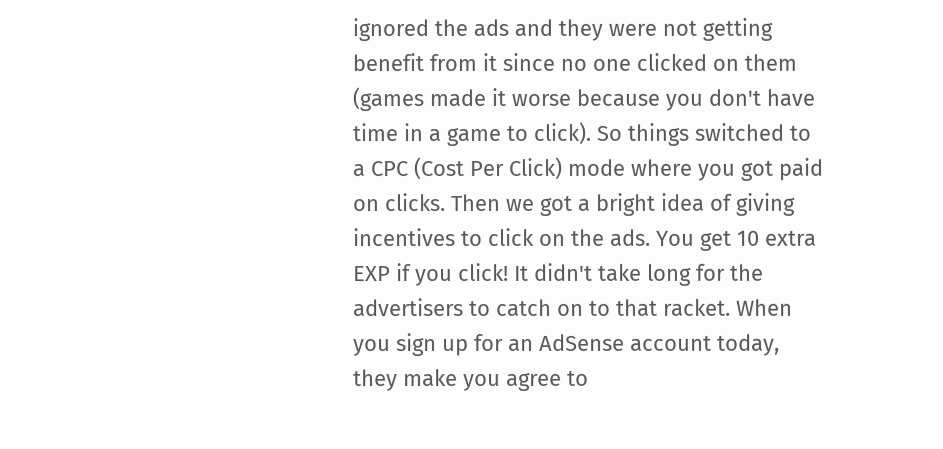ignored the ads and they were not getting benefit from it since no one clicked on them (games made it worse because you don't have time in a game to click). So things switched to a CPC (Cost Per Click) mode where you got paid on clicks. Then we got a bright idea of giving incentives to click on the ads. You get 10 extra EXP if you click! It didn't take long for the advertisers to catch on to that racket. When you sign up for an AdSense account today, they make you agree to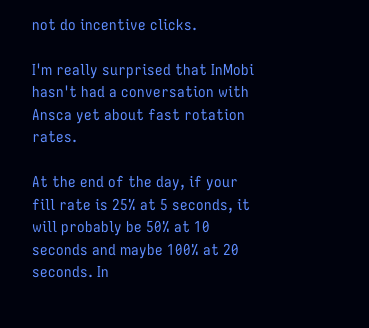not do incentive clicks.

I'm really surprised that InMobi hasn't had a conversation with Ansca yet about fast rotation rates.

At the end of the day, if your fill rate is 25% at 5 seconds, it will probably be 50% at 10 seconds and maybe 100% at 20 seconds. In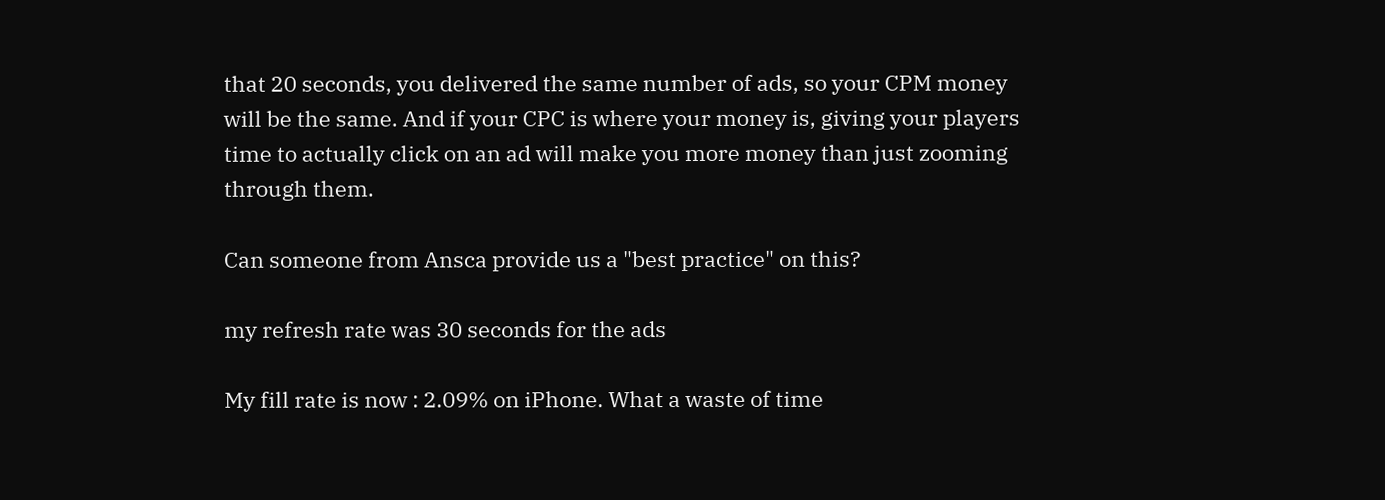that 20 seconds, you delivered the same number of ads, so your CPM money will be the same. And if your CPC is where your money is, giving your players time to actually click on an ad will make you more money than just zooming through them.

Can someone from Ansca provide us a "best practice" on this?

my refresh rate was 30 seconds for the ads

My fill rate is now : 2.09% on iPhone. What a waste of time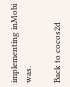implementing inMobi was.

Back to cocos2d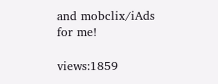and mobclix/iAds for me!

views:1859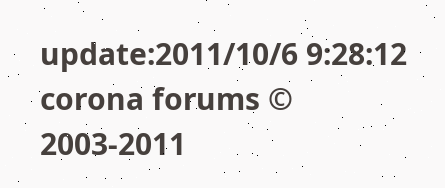update:2011/10/6 9:28:12
corona forums © 2003-2011